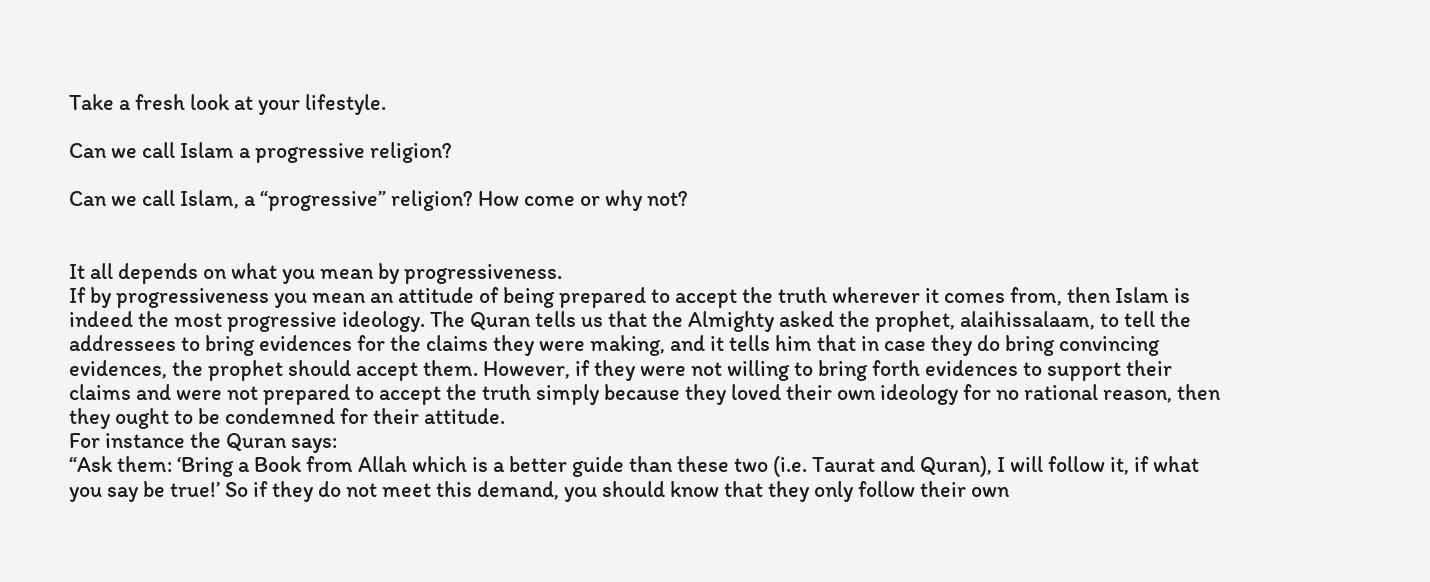Take a fresh look at your lifestyle.

Can we call Islam a progressive religion?

Can we call Islam, a “progressive” religion? How come or why not?


It all depends on what you mean by progressiveness.
If by progressiveness you mean an attitude of being prepared to accept the truth wherever it comes from, then Islam is indeed the most progressive ideology. The Quran tells us that the Almighty asked the prophet, alaihissalaam, to tell the addressees to bring evidences for the claims they were making, and it tells him that in case they do bring convincing evidences, the prophet should accept them. However, if they were not willing to bring forth evidences to support their claims and were not prepared to accept the truth simply because they loved their own ideology for no rational reason, then they ought to be condemned for their attitude.
For instance the Quran says:
“Ask them: ‘Bring a Book from Allah which is a better guide than these two (i.e. Taurat and Quran), I will follow it, if what you say be true!’ So if they do not meet this demand, you should know that they only follow their own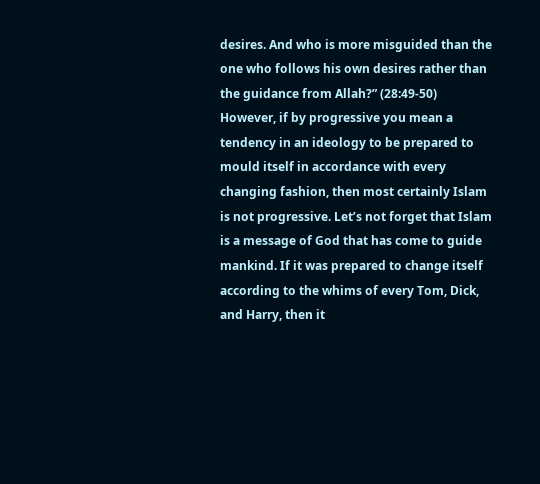desires. And who is more misguided than the one who follows his own desires rather than the guidance from Allah?” (28:49-50)
However, if by progressive you mean a tendency in an ideology to be prepared to mould itself in accordance with every changing fashion, then most certainly Islam is not progressive. Let’s not forget that Islam is a message of God that has come to guide mankind. If it was prepared to change itself according to the whims of every Tom, Dick, and Harry, then it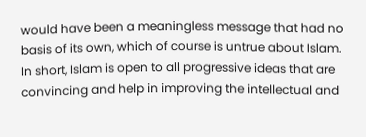would have been a meaningless message that had no basis of its own, which of course is untrue about Islam.
In short, Islam is open to all progressive ideas that are convincing and help in improving the intellectual and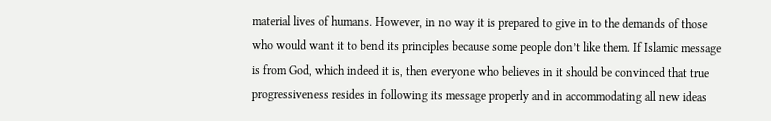material lives of humans. However, in no way it is prepared to give in to the demands of those who would want it to bend its principles because some people don’t like them. If Islamic message is from God, which indeed it is, then everyone who believes in it should be convinced that true progressiveness resides in following its message properly and in accommodating all new ideas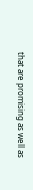that are promising as well as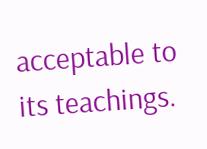acceptable to its teachings.